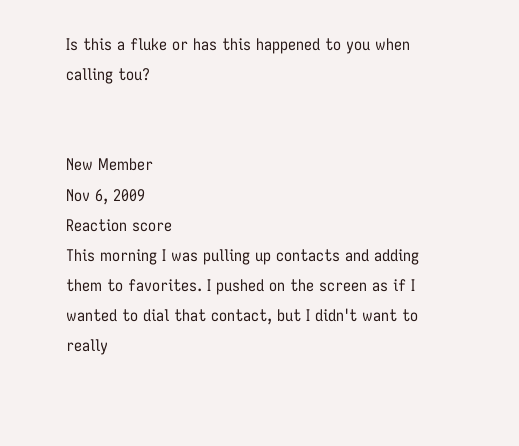Is this a fluke or has this happened to you when calling tou?


New Member
Nov 6, 2009
Reaction score
This morning I was pulling up contacts and adding them to favorites. I pushed on the screen as if I wanted to dial that contact, but I didn't want to really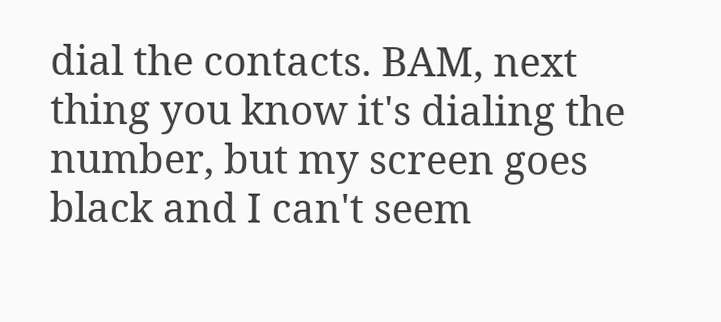dial the contacts. BAM, next thing you know it's dialing the number, but my screen goes black and I can't seem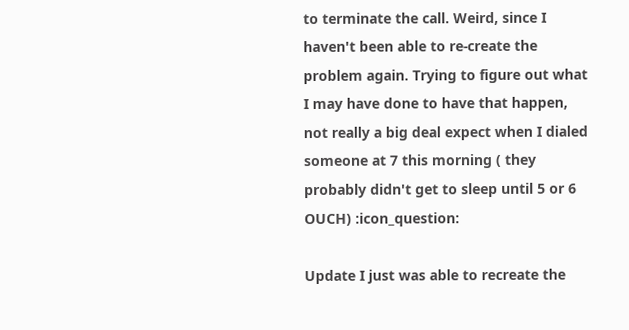to terminate the call. Weird, since I haven't been able to re-create the problem again. Trying to figure out what I may have done to have that happen, not really a big deal expect when I dialed someone at 7 this morning ( they probably didn't get to sleep until 5 or 6 OUCH) :icon_question:

Update I just was able to recreate the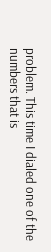problem. This time I dialed one of the numbers that is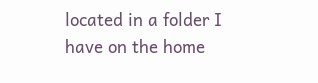located in a folder I have on the home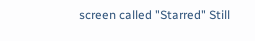screen called "Starred" Still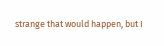strange that would happen, but I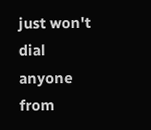just won't dial anyone from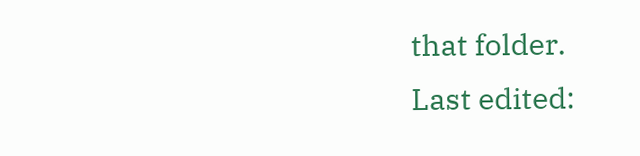that folder.
Last edited: